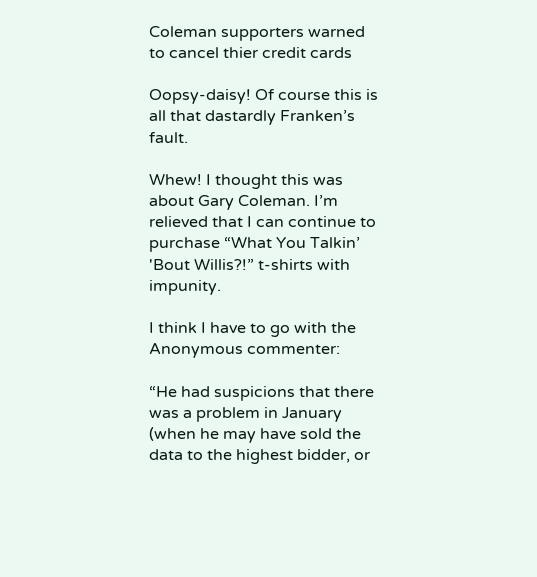Coleman supporters warned to cancel thier credit cards

Oopsy-daisy! Of course this is all that dastardly Franken’s fault.

Whew! I thought this was about Gary Coleman. I’m relieved that I can continue to purchase “What You Talkin’ 'Bout Willis?!” t-shirts with impunity.

I think I have to go with the Anonymous commenter:

“He had suspicions that there was a problem in January (when he may have sold the data to the highest bidder, or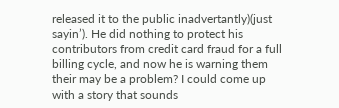released it to the public inadvertantly)(just sayin’). He did nothing to protect his contributors from credit card fraud for a full billing cycle, and now he is warning them their may be a problem? I could come up with a story that sounds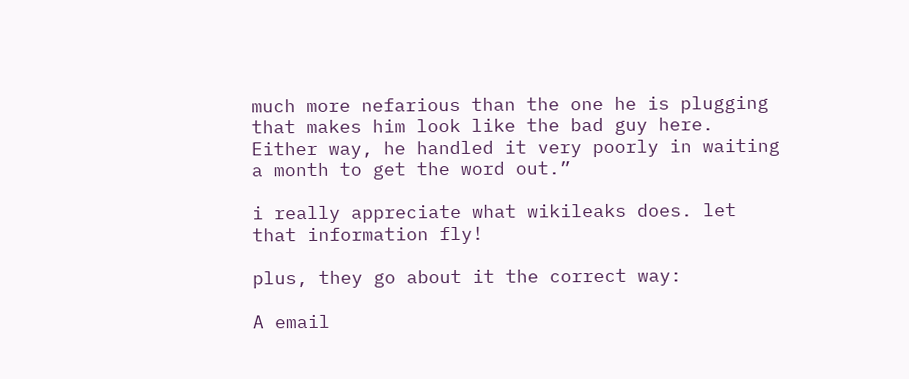much more nefarious than the one he is plugging that makes him look like the bad guy here. Either way, he handled it very poorly in waiting a month to get the word out.”

i really appreciate what wikileaks does. let that information fly!

plus, they go about it the correct way:

A email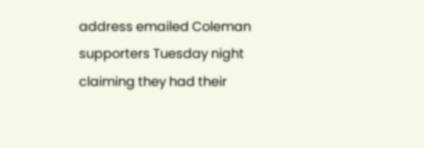address emailed Coleman supporters Tuesday night claiming they had their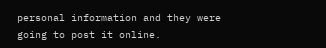personal information and they were going to post it online.